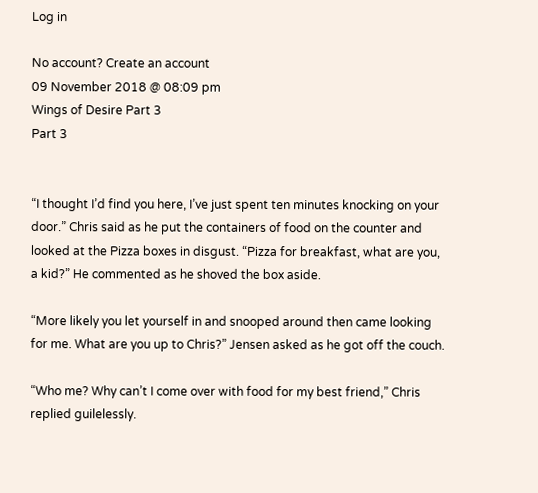Log in

No account? Create an account
09 November 2018 @ 08:09 pm
Wings of Desire Part 3
Part 3


“I thought I’d find you here, I’ve just spent ten minutes knocking on your door.” Chris said as he put the containers of food on the counter and looked at the Pizza boxes in disgust. “Pizza for breakfast, what are you, a kid?” He commented as he shoved the box aside.

“More likely you let yourself in and snooped around then came looking for me. What are you up to Chris?” Jensen asked as he got off the couch.

“Who me? Why can’t I come over with food for my best friend,” Chris replied guilelessly.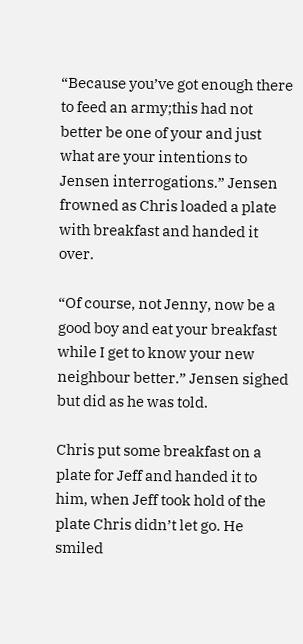“Because you’ve got enough there to feed an army;this had not better be one of your and just what are your intentions to Jensen interrogations.” Jensen frowned as Chris loaded a plate with breakfast and handed it over.

“Of course, not Jenny, now be a good boy and eat your breakfast while I get to know your new neighbour better.” Jensen sighed but did as he was told.

Chris put some breakfast on a plate for Jeff and handed it to him, when Jeff took hold of the plate Chris didn’t let go. He smiled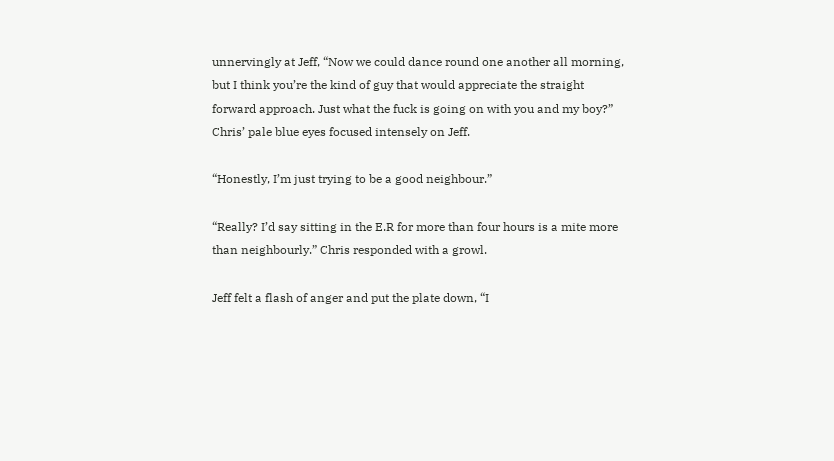unnervingly at Jeff, “Now we could dance round one another all morning, but I think you’re the kind of guy that would appreciate the straight forward approach. Just what the fuck is going on with you and my boy?” Chris’ pale blue eyes focused intensely on Jeff.

“Honestly, I’m just trying to be a good neighbour.”

“Really? I’d say sitting in the E.R for more than four hours is a mite more than neighbourly.” Chris responded with a growl.

Jeff felt a flash of anger and put the plate down, “I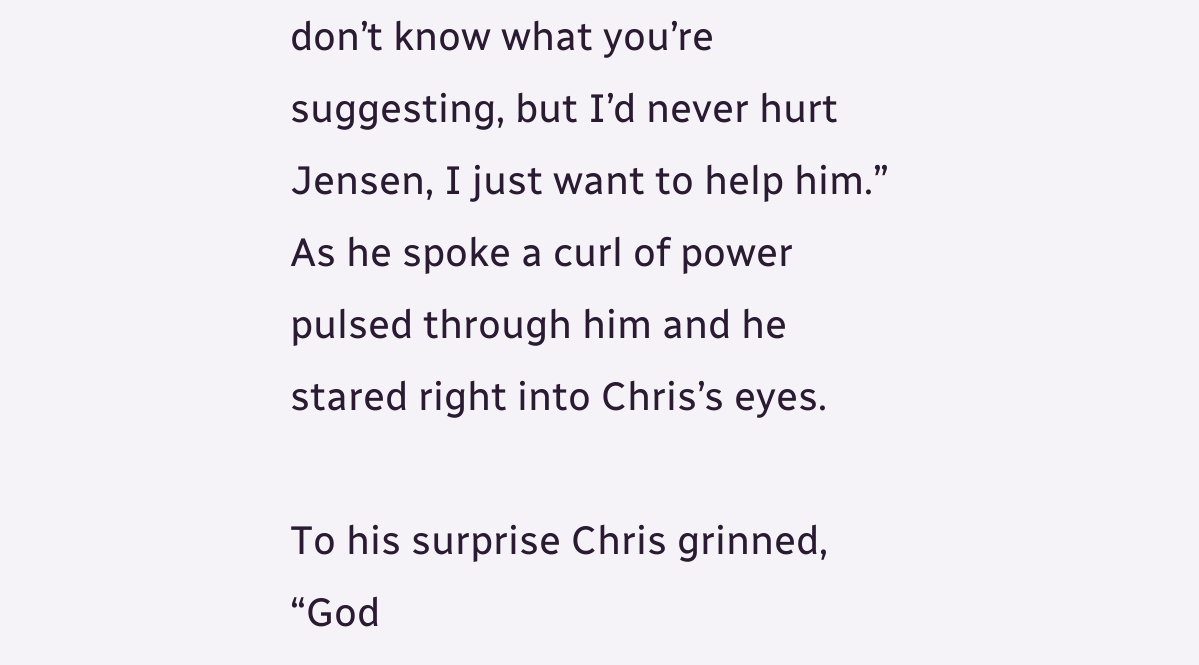don’t know what you’re suggesting, but I’d never hurt Jensen, I just want to help him.” As he spoke a curl of power pulsed through him and he stared right into Chris’s eyes.

To his surprise Chris grinned, “God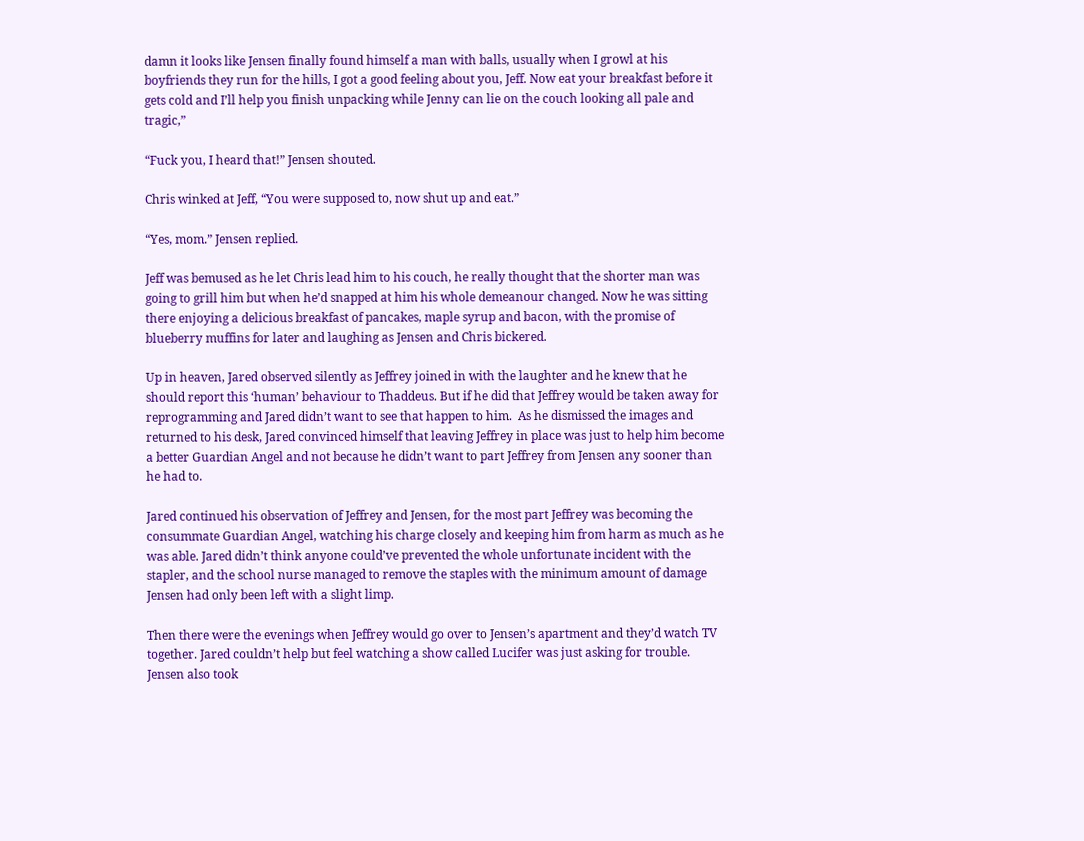damn it looks like Jensen finally found himself a man with balls, usually when I growl at his boyfriends they run for the hills, I got a good feeling about you, Jeff. Now eat your breakfast before it gets cold and I’ll help you finish unpacking while Jenny can lie on the couch looking all pale and tragic,”

“Fuck you, I heard that!” Jensen shouted.

Chris winked at Jeff, “You were supposed to, now shut up and eat.”

“Yes, mom.” Jensen replied.

Jeff was bemused as he let Chris lead him to his couch, he really thought that the shorter man was going to grill him but when he’d snapped at him his whole demeanour changed. Now he was sitting there enjoying a delicious breakfast of pancakes, maple syrup and bacon, with the promise of blueberry muffins for later and laughing as Jensen and Chris bickered.

Up in heaven, Jared observed silently as Jeffrey joined in with the laughter and he knew that he should report this ‘human’ behaviour to Thaddeus. But if he did that Jeffrey would be taken away for reprogramming and Jared didn’t want to see that happen to him.  As he dismissed the images and returned to his desk, Jared convinced himself that leaving Jeffrey in place was just to help him become a better Guardian Angel and not because he didn’t want to part Jeffrey from Jensen any sooner than he had to.

Jared continued his observation of Jeffrey and Jensen, for the most part Jeffrey was becoming the consummate Guardian Angel, watching his charge closely and keeping him from harm as much as he was able. Jared didn’t think anyone could’ve prevented the whole unfortunate incident with the stapler, and the school nurse managed to remove the staples with the minimum amount of damage Jensen had only been left with a slight limp.

Then there were the evenings when Jeffrey would go over to Jensen’s apartment and they’d watch TV together. Jared couldn’t help but feel watching a show called Lucifer was just asking for trouble. Jensen also took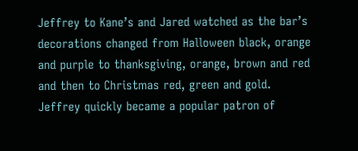Jeffrey to Kane’s and Jared watched as the bar’s decorations changed from Halloween black, orange and purple to thanksgiving, orange, brown and red and then to Christmas red, green and gold. Jeffrey quickly became a popular patron of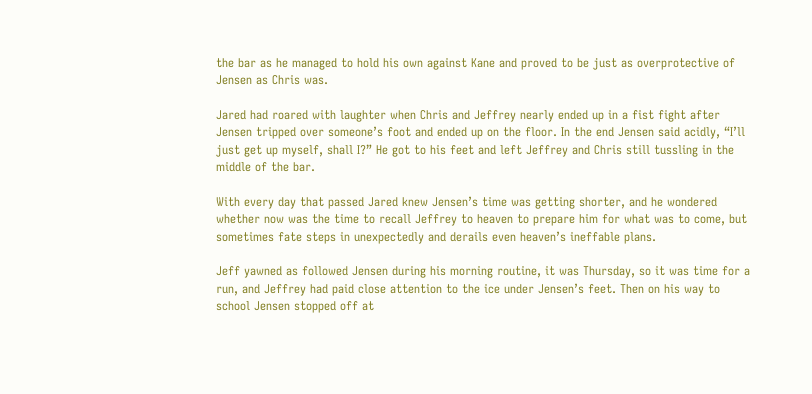the bar as he managed to hold his own against Kane and proved to be just as overprotective of Jensen as Chris was.

Jared had roared with laughter when Chris and Jeffrey nearly ended up in a fist fight after Jensen tripped over someone’s foot and ended up on the floor. In the end Jensen said acidly, “I’ll just get up myself, shall I?” He got to his feet and left Jeffrey and Chris still tussling in the middle of the bar.

With every day that passed Jared knew Jensen’s time was getting shorter, and he wondered whether now was the time to recall Jeffrey to heaven to prepare him for what was to come, but sometimes fate steps in unexpectedly and derails even heaven’s ineffable plans.

Jeff yawned as followed Jensen during his morning routine, it was Thursday, so it was time for a run, and Jeffrey had paid close attention to the ice under Jensen’s feet. Then on his way to school Jensen stopped off at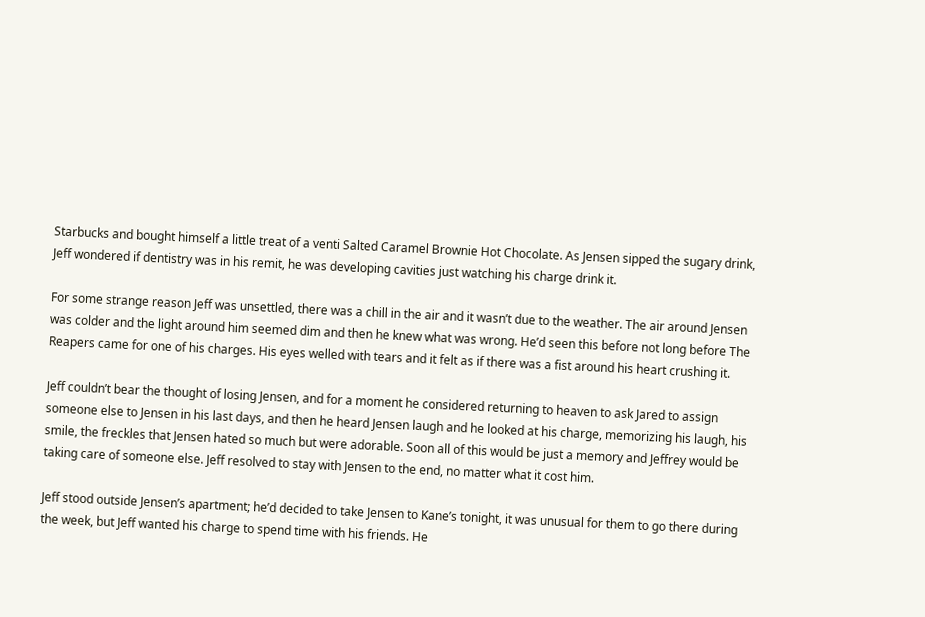Starbucks and bought himself a little treat of a venti Salted Caramel Brownie Hot Chocolate. As Jensen sipped the sugary drink, Jeff wondered if dentistry was in his remit, he was developing cavities just watching his charge drink it.

For some strange reason Jeff was unsettled, there was a chill in the air and it wasn’t due to the weather. The air around Jensen was colder and the light around him seemed dim and then he knew what was wrong. He’d seen this before not long before The Reapers came for one of his charges. His eyes welled with tears and it felt as if there was a fist around his heart crushing it.

Jeff couldn’t bear the thought of losing Jensen, and for a moment he considered returning to heaven to ask Jared to assign someone else to Jensen in his last days, and then he heard Jensen laugh and he looked at his charge, memorizing his laugh, his smile, the freckles that Jensen hated so much but were adorable. Soon all of this would be just a memory and Jeffrey would be taking care of someone else. Jeff resolved to stay with Jensen to the end, no matter what it cost him.

Jeff stood outside Jensen’s apartment; he’d decided to take Jensen to Kane’s tonight, it was unusual for them to go there during the week, but Jeff wanted his charge to spend time with his friends. He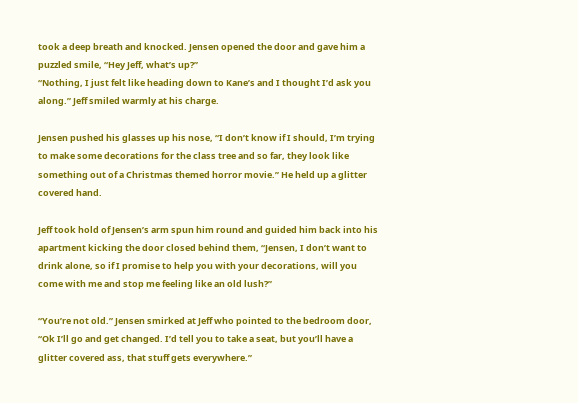took a deep breath and knocked. Jensen opened the door and gave him a puzzled smile, “Hey Jeff, what’s up?”
“Nothing, I just felt like heading down to Kane’s and I thought I’d ask you along.” Jeff smiled warmly at his charge.

Jensen pushed his glasses up his nose, “I don’t know if I should, I’m trying to make some decorations for the class tree and so far, they look like something out of a Christmas themed horror movie.” He held up a glitter covered hand.

Jeff took hold of Jensen’s arm spun him round and guided him back into his apartment kicking the door closed behind them, “Jensen, I don’t want to drink alone, so if I promise to help you with your decorations, will you come with me and stop me feeling like an old lush?”

“You’re not old.” Jensen smirked at Jeff who pointed to the bedroom door, “Ok I’ll go and get changed. I’d tell you to take a seat, but you’ll have a glitter covered ass, that stuff gets everywhere.”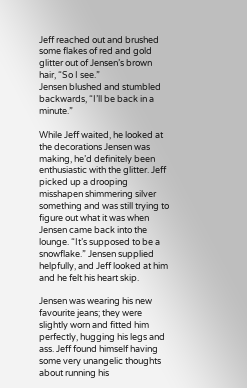Jeff reached out and brushed some flakes of red and gold glitter out of Jensen’s brown hair, “So I see.”
Jensen blushed and stumbled backwards, “I’ll be back in a minute.”

While Jeff waited, he looked at the decorations Jensen was making, he’d definitely been enthusiastic with the glitter. Jeff picked up a drooping misshapen shimmering silver something and was still trying to figure out what it was when Jensen came back into the lounge. “It’s supposed to be a snowflake.” Jensen supplied helpfully, and Jeff looked at him and he felt his heart skip.

Jensen was wearing his new favourite jeans; they were slightly worn and fitted him perfectly, hugging his legs and ass. Jeff found himself having some very unangelic thoughts about running his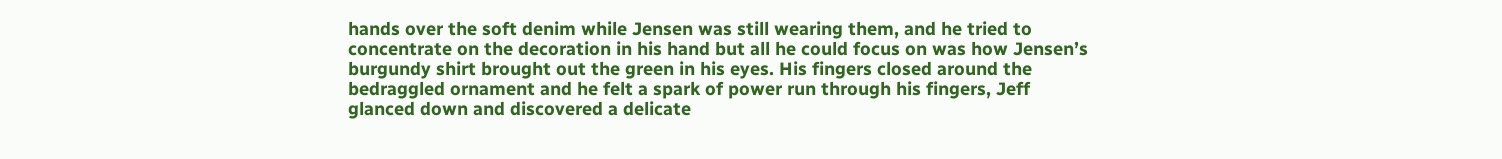hands over the soft denim while Jensen was still wearing them, and he tried to concentrate on the decoration in his hand but all he could focus on was how Jensen’s burgundy shirt brought out the green in his eyes. His fingers closed around the bedraggled ornament and he felt a spark of power run through his fingers, Jeff glanced down and discovered a delicate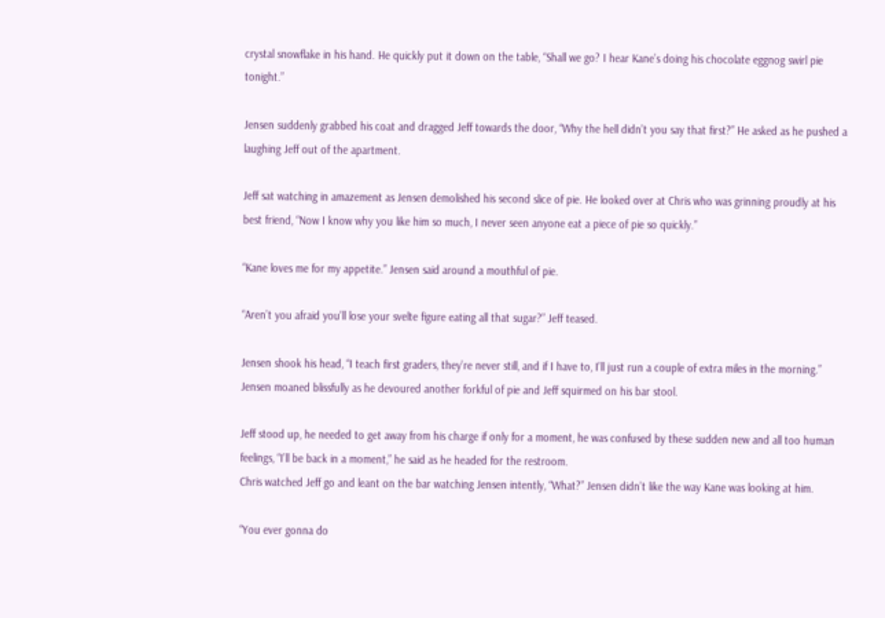crystal snowflake in his hand. He quickly put it down on the table, “Shall we go? I hear Kane’s doing his chocolate eggnog swirl pie tonight.”

Jensen suddenly grabbed his coat and dragged Jeff towards the door, “Why the hell didn’t you say that first?” He asked as he pushed a laughing Jeff out of the apartment.

Jeff sat watching in amazement as Jensen demolished his second slice of pie. He looked over at Chris who was grinning proudly at his best friend, “Now I know why you like him so much, I never seen anyone eat a piece of pie so quickly.”

“Kane loves me for my appetite.” Jensen said around a mouthful of pie.

“Aren’t you afraid you’ll lose your svelte figure eating all that sugar?” Jeff teased.

Jensen shook his head, “I teach first graders, they’re never still, and if I have to, I’ll just run a couple of extra miles in the morning.” Jensen moaned blissfully as he devoured another forkful of pie and Jeff squirmed on his bar stool.

Jeff stood up, he needed to get away from his charge if only for a moment, he was confused by these sudden new and all too human feelings, “I’ll be back in a moment,” he said as he headed for the restroom.
Chris watched Jeff go and leant on the bar watching Jensen intently, “What?” Jensen didn’t like the way Kane was looking at him.

“You ever gonna do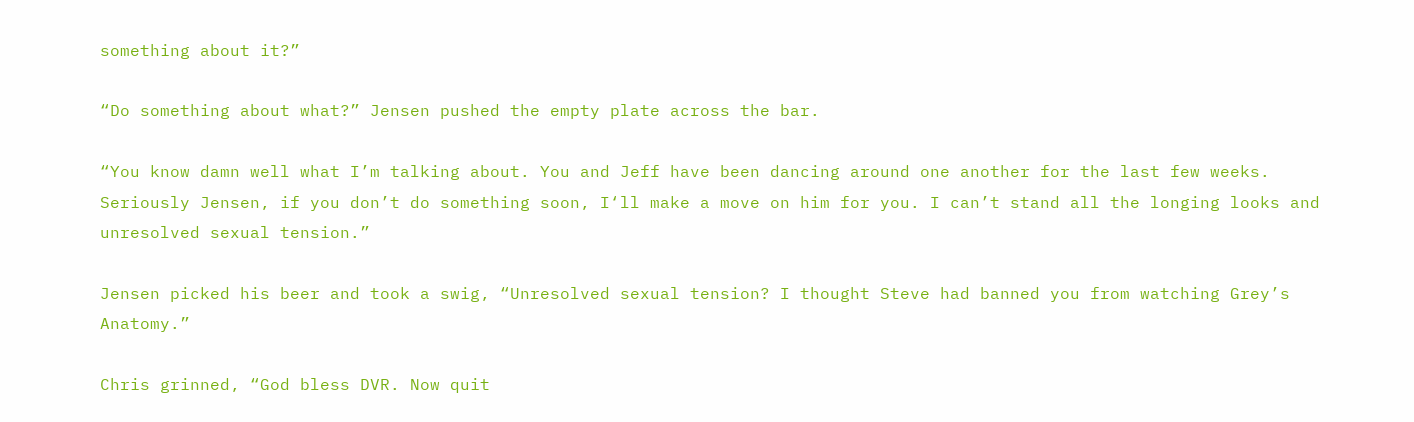something about it?”

“Do something about what?” Jensen pushed the empty plate across the bar.

“You know damn well what I’m talking about. You and Jeff have been dancing around one another for the last few weeks. Seriously Jensen, if you don’t do something soon, I‘ll make a move on him for you. I can’t stand all the longing looks and unresolved sexual tension.”

Jensen picked his beer and took a swig, “Unresolved sexual tension? I thought Steve had banned you from watching Grey’s Anatomy.”

Chris grinned, “God bless DVR. Now quit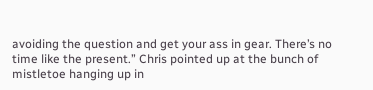avoiding the question and get your ass in gear. There’s no time like the present.” Chris pointed up at the bunch of mistletoe hanging up in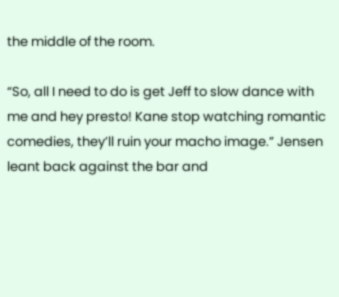the middle of the room.

“So, all I need to do is get Jeff to slow dance with me and hey presto! Kane stop watching romantic comedies, they’ll ruin your macho image.” Jensen leant back against the bar and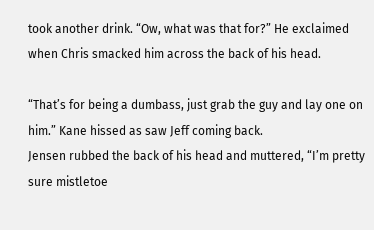took another drink. “Ow, what was that for?” He exclaimed when Chris smacked him across the back of his head.

“That’s for being a dumbass, just grab the guy and lay one on him.” Kane hissed as saw Jeff coming back.
Jensen rubbed the back of his head and muttered, “I’m pretty sure mistletoe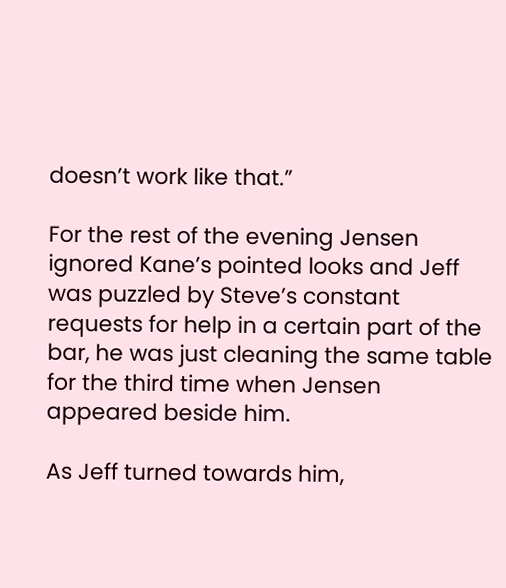doesn’t work like that.”

For the rest of the evening Jensen ignored Kane’s pointed looks and Jeff was puzzled by Steve’s constant requests for help in a certain part of the bar, he was just cleaning the same table for the third time when Jensen appeared beside him.

As Jeff turned towards him,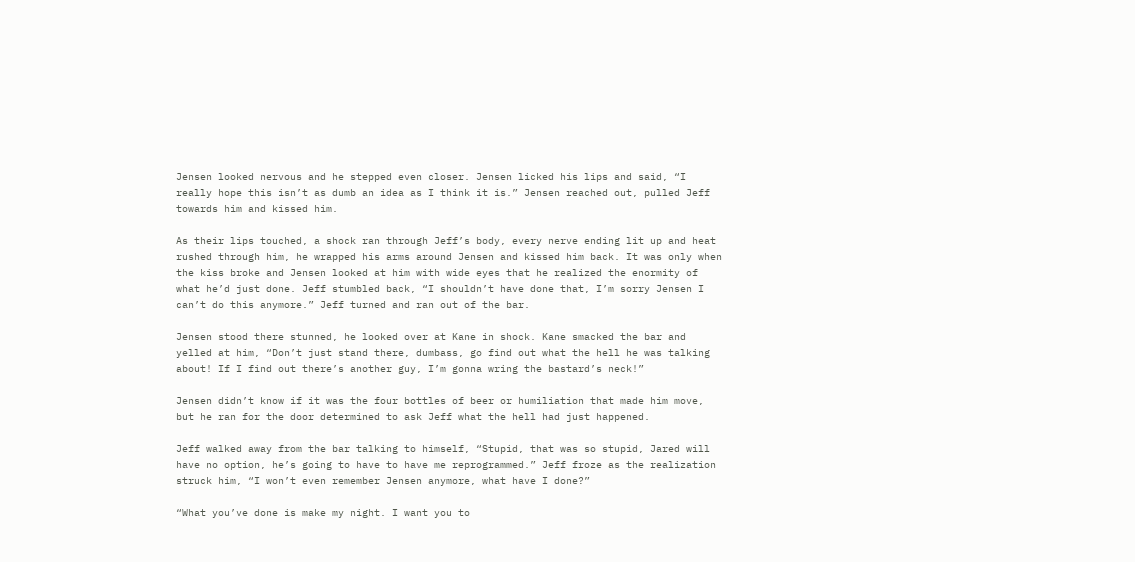Jensen looked nervous and he stepped even closer. Jensen licked his lips and said, “I really hope this isn’t as dumb an idea as I think it is.” Jensen reached out, pulled Jeff towards him and kissed him.

As their lips touched, a shock ran through Jeff’s body, every nerve ending lit up and heat rushed through him, he wrapped his arms around Jensen and kissed him back. It was only when the kiss broke and Jensen looked at him with wide eyes that he realized the enormity of what he’d just done. Jeff stumbled back, “I shouldn’t have done that, I’m sorry Jensen I can’t do this anymore.” Jeff turned and ran out of the bar.

Jensen stood there stunned, he looked over at Kane in shock. Kane smacked the bar and yelled at him, “Don’t just stand there, dumbass, go find out what the hell he was talking about! If I find out there’s another guy, I’m gonna wring the bastard’s neck!”

Jensen didn’t know if it was the four bottles of beer or humiliation that made him move, but he ran for the door determined to ask Jeff what the hell had just happened.

Jeff walked away from the bar talking to himself, “Stupid, that was so stupid, Jared will have no option, he’s going to have to have me reprogrammed.” Jeff froze as the realization struck him, “I won’t even remember Jensen anymore, what have I done?”

“What you’ve done is make my night. I want you to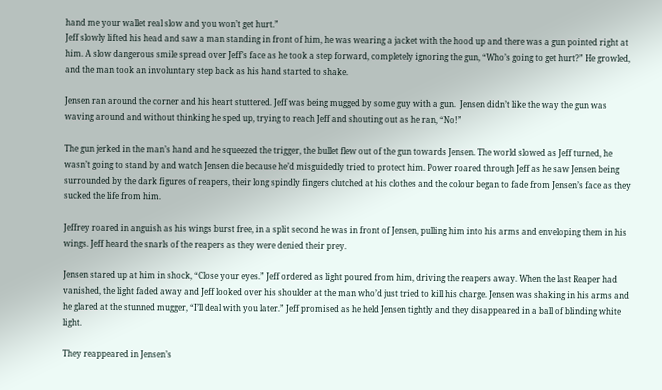hand me your wallet real slow and you won’t get hurt.”
Jeff slowly lifted his head and saw a man standing in front of him, he was wearing a jacket with the hood up and there was a gun pointed right at him. A slow dangerous smile spread over Jeff’s face as he took a step forward, completely ignoring the gun, “Who’s going to get hurt?” He growled, and the man took an involuntary step back as his hand started to shake.

Jensen ran around the corner and his heart stuttered. Jeff was being mugged by some guy with a gun.  Jensen didn’t like the way the gun was waving around and without thinking he sped up, trying to reach Jeff and shouting out as he ran, “No!”

The gun jerked in the man’s hand and he squeezed the trigger, the bullet flew out of the gun towards Jensen. The world slowed as Jeff turned, he wasn’t going to stand by and watch Jensen die because he’d misguidedly tried to protect him. Power roared through Jeff as he saw Jensen being surrounded by the dark figures of reapers, their long spindly fingers clutched at his clothes and the colour began to fade from Jensen’s face as they sucked the life from him.

Jeffrey roared in anguish as his wings burst free, in a split second he was in front of Jensen, pulling him into his arms and enveloping them in his wings. Jeff heard the snarls of the reapers as they were denied their prey.

Jensen stared up at him in shock, “Close your eyes.” Jeff ordered as light poured from him, driving the reapers away. When the last Reaper had vanished, the light faded away and Jeff looked over his shoulder at the man who’d just tried to kill his charge. Jensen was shaking in his arms and he glared at the stunned mugger, “I’ll deal with you later.” Jeff promised as he held Jensen tightly and they disappeared in a ball of blinding white light.

They reappeared in Jensen’s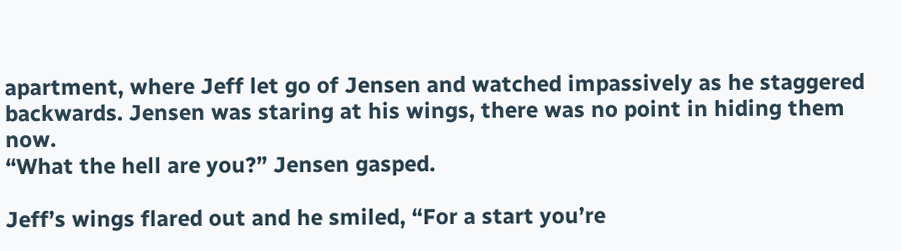apartment, where Jeff let go of Jensen and watched impassively as he staggered backwards. Jensen was staring at his wings, there was no point in hiding them now.
“What the hell are you?” Jensen gasped.

Jeff’s wings flared out and he smiled, “For a start you’re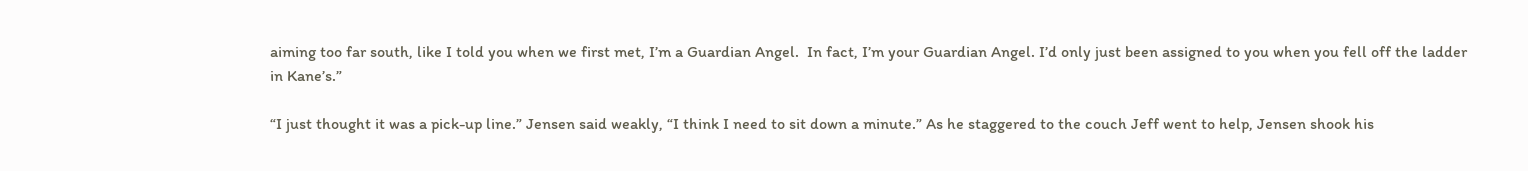aiming too far south, like I told you when we first met, I’m a Guardian Angel.  In fact, I’m your Guardian Angel. I’d only just been assigned to you when you fell off the ladder in Kane’s.”

“I just thought it was a pick-up line.” Jensen said weakly, “I think I need to sit down a minute.” As he staggered to the couch Jeff went to help, Jensen shook his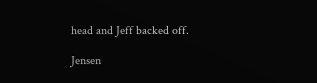head and Jeff backed off.

Jensen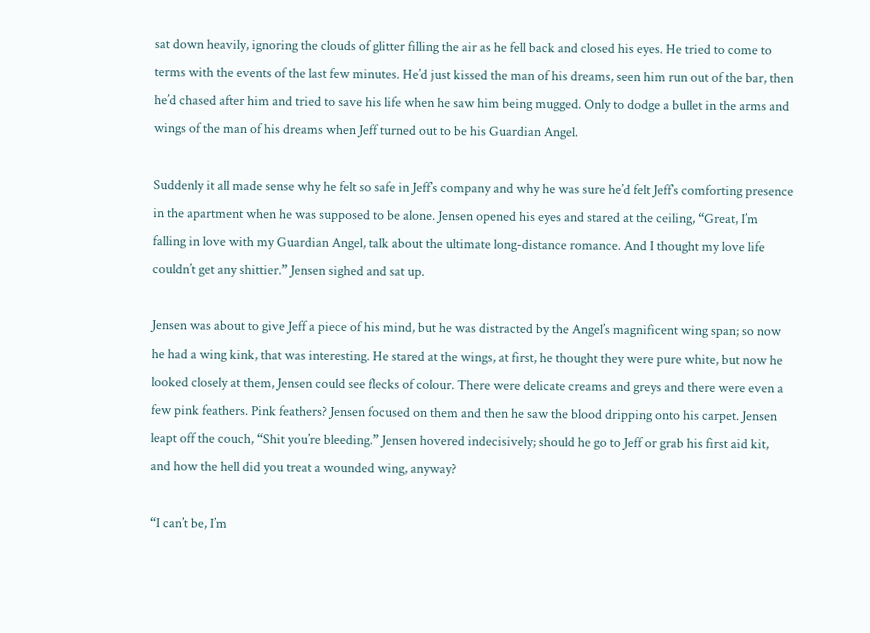sat down heavily, ignoring the clouds of glitter filling the air as he fell back and closed his eyes. He tried to come to terms with the events of the last few minutes. He’d just kissed the man of his dreams, seen him run out of the bar, then he’d chased after him and tried to save his life when he saw him being mugged. Only to dodge a bullet in the arms and wings of the man of his dreams when Jeff turned out to be his Guardian Angel.

Suddenly it all made sense why he felt so safe in Jeff’s company and why he was sure he’d felt Jeff’s comforting presence in the apartment when he was supposed to be alone. Jensen opened his eyes and stared at the ceiling, “Great, I’m falling in love with my Guardian Angel, talk about the ultimate long-distance romance. And I thought my love life couldn’t get any shittier.” Jensen sighed and sat up.

Jensen was about to give Jeff a piece of his mind, but he was distracted by the Angel’s magnificent wing span; so now he had a wing kink, that was interesting. He stared at the wings, at first, he thought they were pure white, but now he looked closely at them, Jensen could see flecks of colour. There were delicate creams and greys and there were even a few pink feathers. Pink feathers? Jensen focused on them and then he saw the blood dripping onto his carpet. Jensen leapt off the couch, “Shit you’re bleeding.” Jensen hovered indecisively; should he go to Jeff or grab his first aid kit, and how the hell did you treat a wounded wing, anyway?

“I can’t be, I’m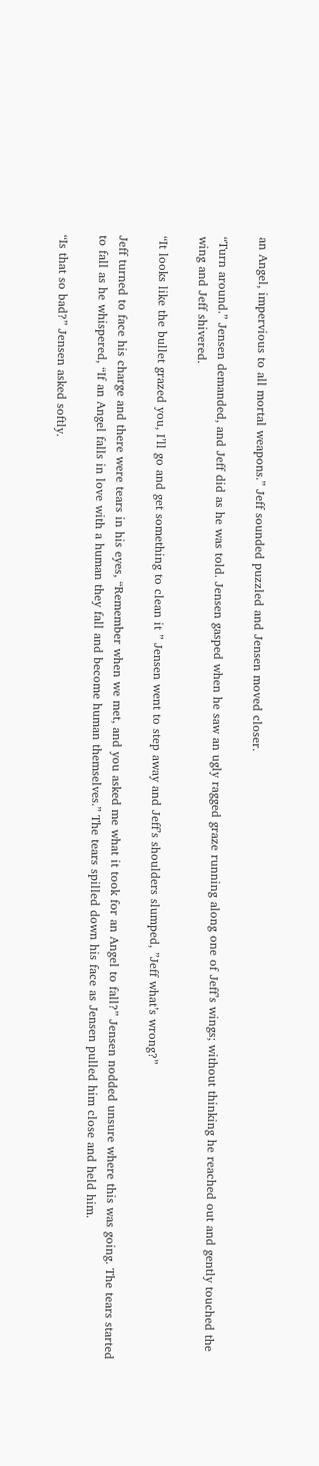an Angel, impervious to all mortal weapons.” Jeff sounded puzzled and Jensen moved closer.

“Turn around.” Jensen demanded, and Jeff did as he was told. Jensen gasped when he saw an ugly ragged graze running along one of Jeff’s wings; without thinking he reached out and gently touched the wing and Jeff shivered.

“It looks like the bullet grazed you, I’ll go and get something to clean it ” Jensen went to step away and Jeff’s shoulders slumped, ”Jeff what’s wrong?”

Jeff turned to face his charge and there were tears in his eyes, “Remember when we met, and you asked me what it took for an Angel to fall?” Jensen nodded unsure where this was going. The tears started to fall as he whispered, “If an Angel falls in love with a human they fall and become human themselves.” The tears spilled down his face as Jensen pulled him close and held him.

“Is that so bad?” Jensen asked softly.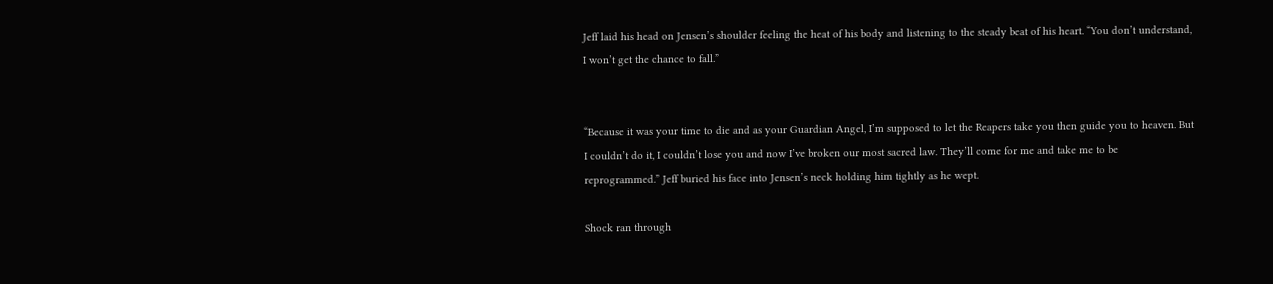Jeff laid his head on Jensen’s shoulder feeling the heat of his body and listening to the steady beat of his heart. “You don’t understand, I won’t get the chance to fall.”


“Because it was your time to die and as your Guardian Angel, I’m supposed to let the Reapers take you then guide you to heaven. But I couldn’t do it, I couldn’t lose you and now I’ve broken our most sacred law. They’ll come for me and take me to be reprogrammed.” Jeff buried his face into Jensen’s neck holding him tightly as he wept.

Shock ran through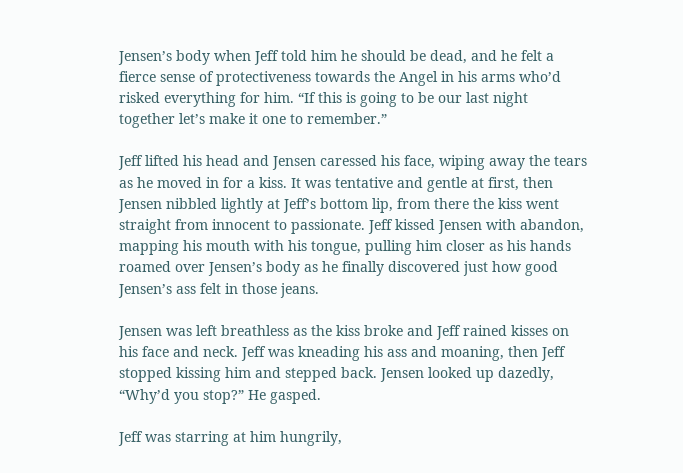Jensen’s body when Jeff told him he should be dead, and he felt a fierce sense of protectiveness towards the Angel in his arms who’d risked everything for him. “If this is going to be our last night together let’s make it one to remember.”

Jeff lifted his head and Jensen caressed his face, wiping away the tears as he moved in for a kiss. It was tentative and gentle at first, then Jensen nibbled lightly at Jeff’s bottom lip, from there the kiss went straight from innocent to passionate. Jeff kissed Jensen with abandon, mapping his mouth with his tongue, pulling him closer as his hands roamed over Jensen’s body as he finally discovered just how good Jensen’s ass felt in those jeans.

Jensen was left breathless as the kiss broke and Jeff rained kisses on his face and neck. Jeff was kneading his ass and moaning, then Jeff stopped kissing him and stepped back. Jensen looked up dazedly, “Why’d you stop?” He gasped.

Jeff was starring at him hungrily,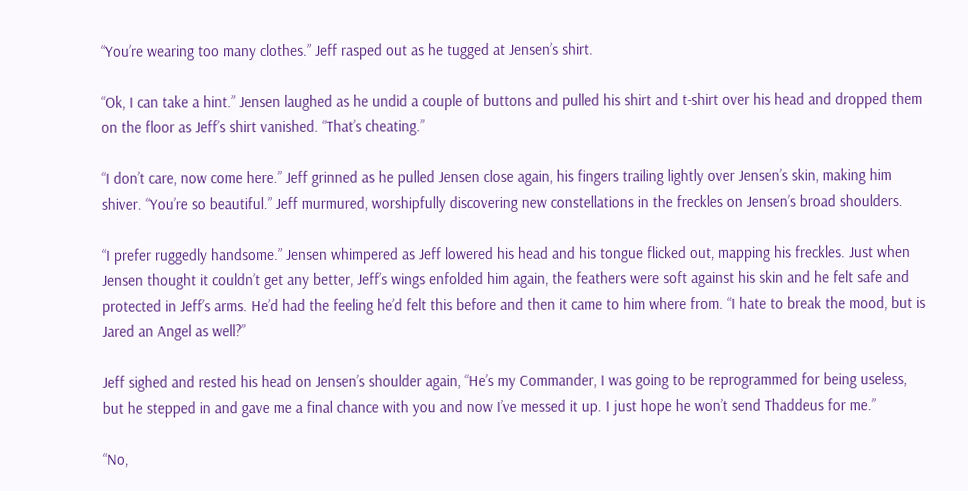“You’re wearing too many clothes.” Jeff rasped out as he tugged at Jensen’s shirt.

“Ok, I can take a hint.” Jensen laughed as he undid a couple of buttons and pulled his shirt and t-shirt over his head and dropped them on the floor as Jeff’s shirt vanished. “That’s cheating.”

“I don’t care, now come here.” Jeff grinned as he pulled Jensen close again, his fingers trailing lightly over Jensen’s skin, making him shiver. “You’re so beautiful.” Jeff murmured, worshipfully discovering new constellations in the freckles on Jensen’s broad shoulders.

“I prefer ruggedly handsome.” Jensen whimpered as Jeff lowered his head and his tongue flicked out, mapping his freckles. Just when Jensen thought it couldn’t get any better, Jeff’s wings enfolded him again, the feathers were soft against his skin and he felt safe and protected in Jeff’s arms. He’d had the feeling he’d felt this before and then it came to him where from. “I hate to break the mood, but is Jared an Angel as well?”

Jeff sighed and rested his head on Jensen’s shoulder again, “He’s my Commander, I was going to be reprogrammed for being useless, but he stepped in and gave me a final chance with you and now I’ve messed it up. I just hope he won’t send Thaddeus for me.”

“No,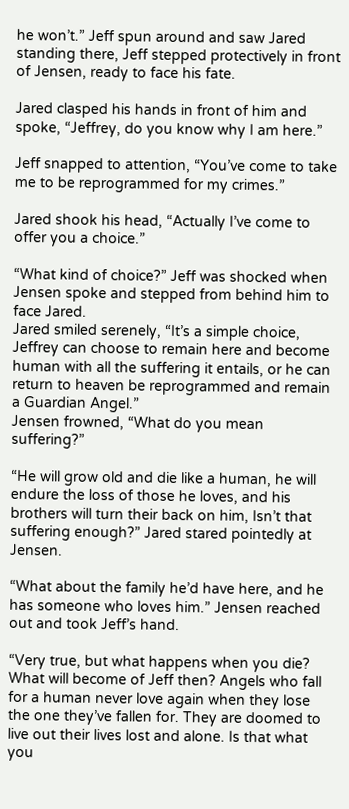he won’t.” Jeff spun around and saw Jared standing there, Jeff stepped protectively in front of Jensen, ready to face his fate.

Jared clasped his hands in front of him and spoke, “Jeffrey, do you know why I am here.”

Jeff snapped to attention, “You’ve come to take me to be reprogrammed for my crimes.”

Jared shook his head, “Actually I’ve come to offer you a choice.”

“What kind of choice?” Jeff was shocked when Jensen spoke and stepped from behind him to face Jared.
Jared smiled serenely, “It’s a simple choice, Jeffrey can choose to remain here and become human with all the suffering it entails, or he can return to heaven be reprogrammed and remain a Guardian Angel.”
Jensen frowned, “What do you mean suffering?”

“He will grow old and die like a human, he will endure the loss of those he loves, and his brothers will turn their back on him, Isn’t that suffering enough?” Jared stared pointedly at Jensen.

“What about the family he’d have here, and he has someone who loves him.” Jensen reached out and took Jeff’s hand.

“Very true, but what happens when you die? What will become of Jeff then? Angels who fall for a human never love again when they lose the one they’ve fallen for. They are doomed to live out their lives lost and alone. Is that what you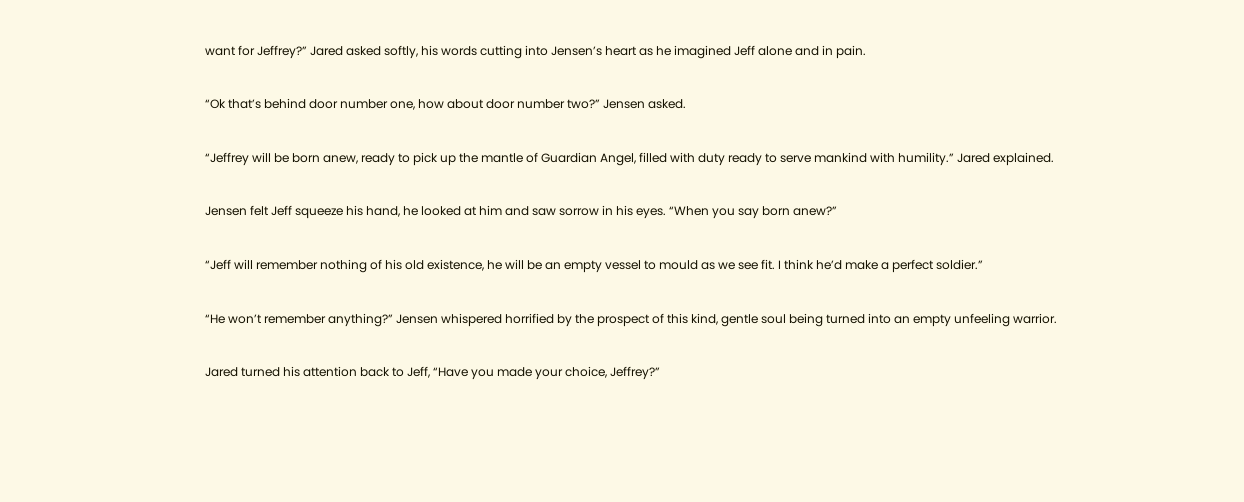want for Jeffrey?” Jared asked softly, his words cutting into Jensen’s heart as he imagined Jeff alone and in pain.

“Ok that’s behind door number one, how about door number two?” Jensen asked.

“Jeffrey will be born anew, ready to pick up the mantle of Guardian Angel, filled with duty ready to serve mankind with humility.” Jared explained.

Jensen felt Jeff squeeze his hand, he looked at him and saw sorrow in his eyes. “When you say born anew?”

“Jeff will remember nothing of his old existence, he will be an empty vessel to mould as we see fit. I think he’d make a perfect soldier.”

“He won’t remember anything?” Jensen whispered horrified by the prospect of this kind, gentle soul being turned into an empty unfeeling warrior.

Jared turned his attention back to Jeff, “Have you made your choice, Jeffrey?”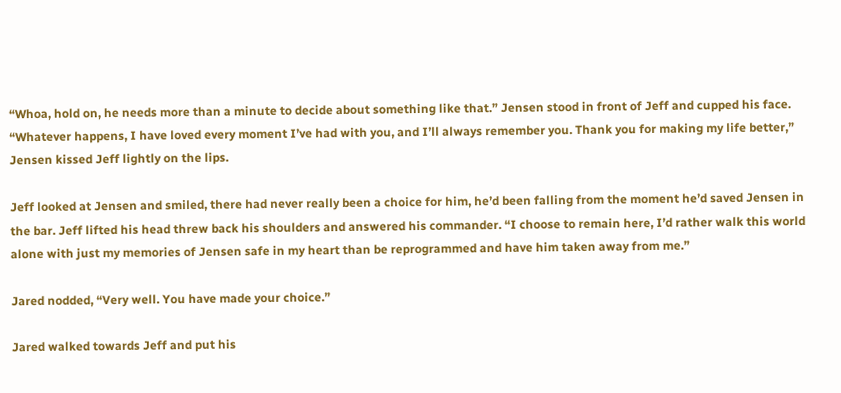“Whoa, hold on, he needs more than a minute to decide about something like that.” Jensen stood in front of Jeff and cupped his face. “Whatever happens, I have loved every moment I’ve had with you, and I’ll always remember you. Thank you for making my life better,” Jensen kissed Jeff lightly on the lips.

Jeff looked at Jensen and smiled, there had never really been a choice for him, he’d been falling from the moment he’d saved Jensen in the bar. Jeff lifted his head threw back his shoulders and answered his commander. “I choose to remain here, I’d rather walk this world alone with just my memories of Jensen safe in my heart than be reprogrammed and have him taken away from me.”

Jared nodded, “Very well. You have made your choice.”

Jared walked towards Jeff and put his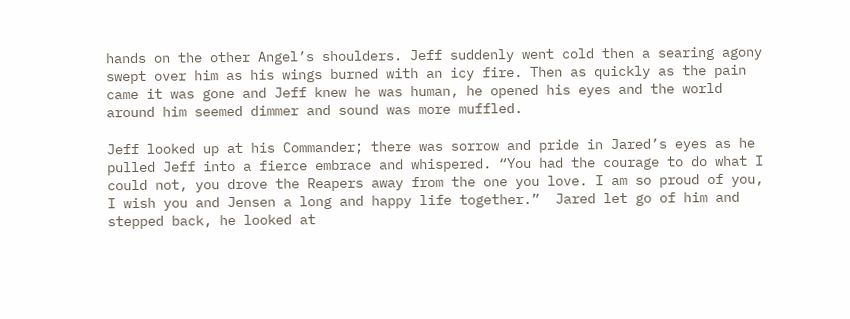hands on the other Angel’s shoulders. Jeff suddenly went cold then a searing agony swept over him as his wings burned with an icy fire. Then as quickly as the pain came it was gone and Jeff knew he was human, he opened his eyes and the world around him seemed dimmer and sound was more muffled.

Jeff looked up at his Commander; there was sorrow and pride in Jared’s eyes as he pulled Jeff into a fierce embrace and whispered. “You had the courage to do what I could not, you drove the Reapers away from the one you love. I am so proud of you, I wish you and Jensen a long and happy life together.”  Jared let go of him and stepped back, he looked at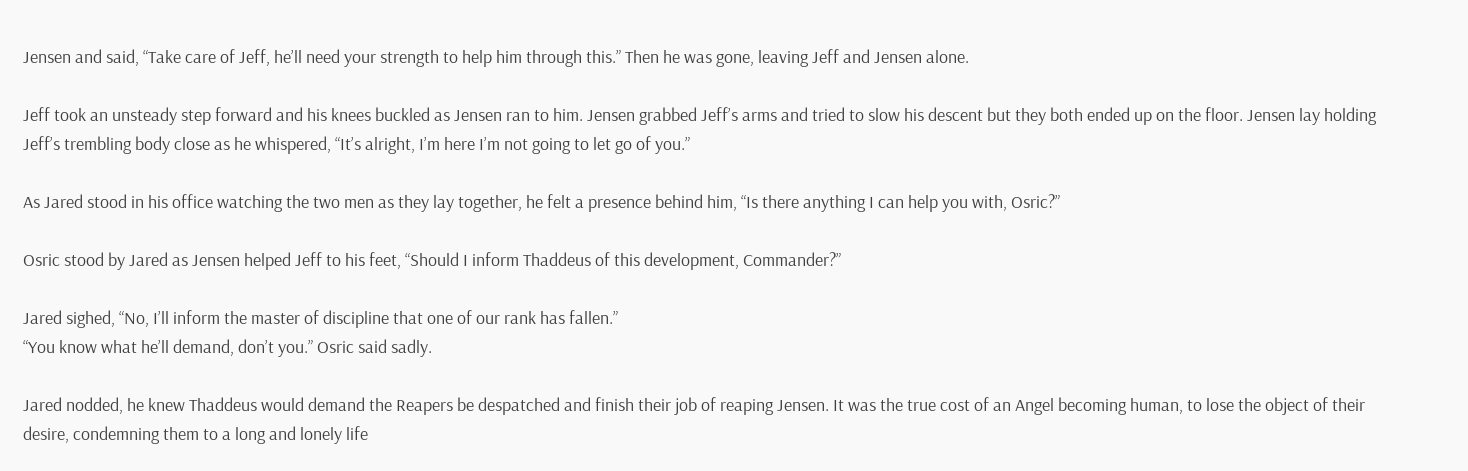Jensen and said, “Take care of Jeff, he’ll need your strength to help him through this.” Then he was gone, leaving Jeff and Jensen alone.

Jeff took an unsteady step forward and his knees buckled as Jensen ran to him. Jensen grabbed Jeff’s arms and tried to slow his descent but they both ended up on the floor. Jensen lay holding Jeff’s trembling body close as he whispered, “It’s alright, I’m here I’m not going to let go of you.”

As Jared stood in his office watching the two men as they lay together, he felt a presence behind him, “Is there anything I can help you with, Osric?”

Osric stood by Jared as Jensen helped Jeff to his feet, “Should I inform Thaddeus of this development, Commander?”

Jared sighed, “No, I’ll inform the master of discipline that one of our rank has fallen.”
“You know what he’ll demand, don’t you.” Osric said sadly.

Jared nodded, he knew Thaddeus would demand the Reapers be despatched and finish their job of reaping Jensen. It was the true cost of an Angel becoming human, to lose the object of their desire, condemning them to a long and lonely life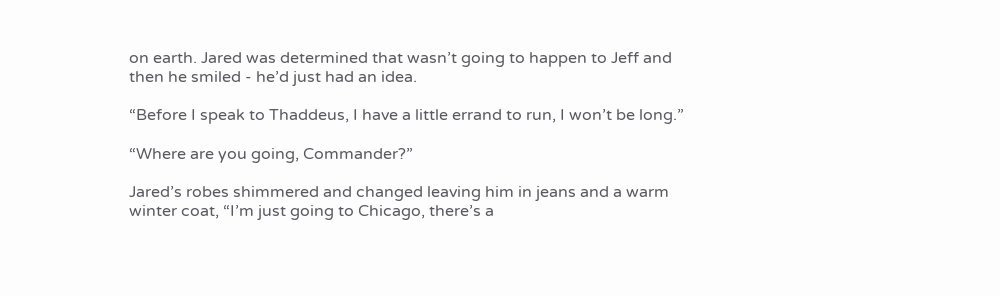on earth. Jared was determined that wasn’t going to happen to Jeff and then he smiled - he’d just had an idea.

“Before I speak to Thaddeus, I have a little errand to run, I won’t be long.”

“Where are you going, Commander?”

Jared’s robes shimmered and changed leaving him in jeans and a warm winter coat, “I’m just going to Chicago, there’s a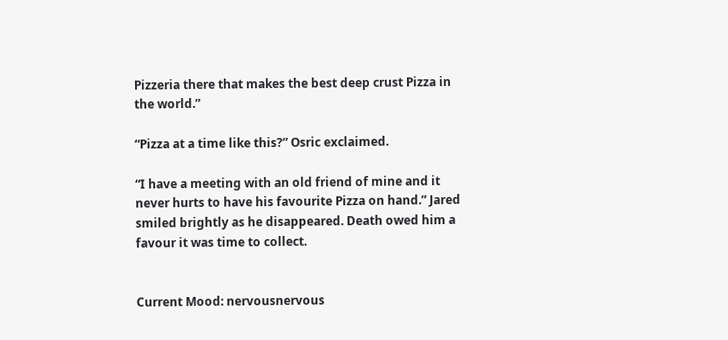Pizzeria there that makes the best deep crust Pizza in the world.”

“Pizza at a time like this?” Osric exclaimed.

“I have a meeting with an old friend of mine and it never hurts to have his favourite Pizza on hand.” Jared smiled brightly as he disappeared. Death owed him a favour it was time to collect.


Current Mood: nervousnervous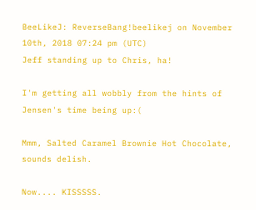BeeLikeJ: ReverseBang!beelikej on November 10th, 2018 07:24 pm (UTC)
Jeff standing up to Chris, ha!

I'm getting all wobbly from the hints of Jensen's time being up:(

Mmm, Salted Caramel Brownie Hot Chocolate, sounds delish.

Now.... KISSSSS.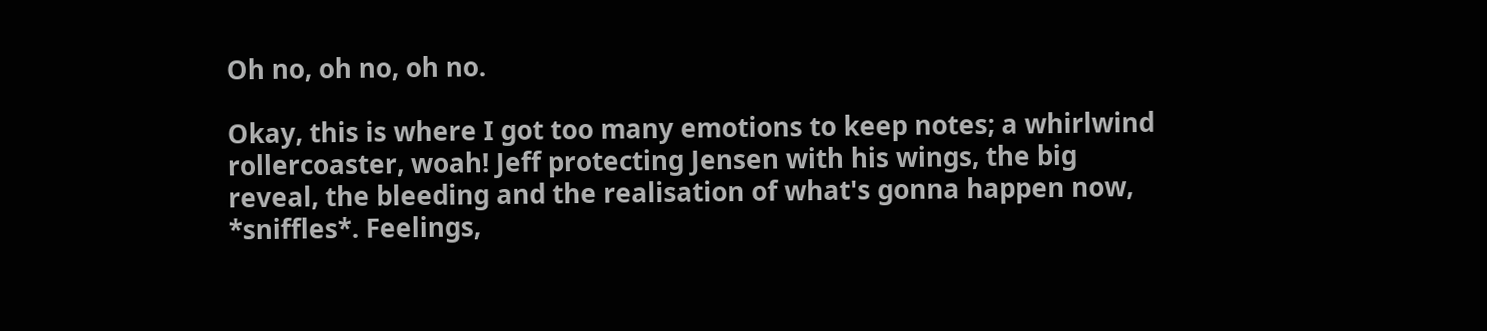Oh no, oh no, oh no.

Okay, this is where I got too many emotions to keep notes; a whirlwind rollercoaster, woah! Jeff protecting Jensen with his wings, the big reveal, the bleeding and the realisation of what's gonna happen now, *sniffles*. Feelings,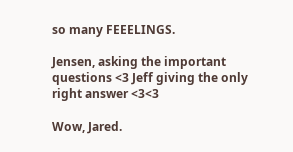so many FEEELINGS.

Jensen, asking the important questions <3 Jeff giving the only right answer <3<3

Wow, Jared.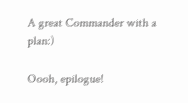A great Commander with a plan:)

Oooh, epilogue!